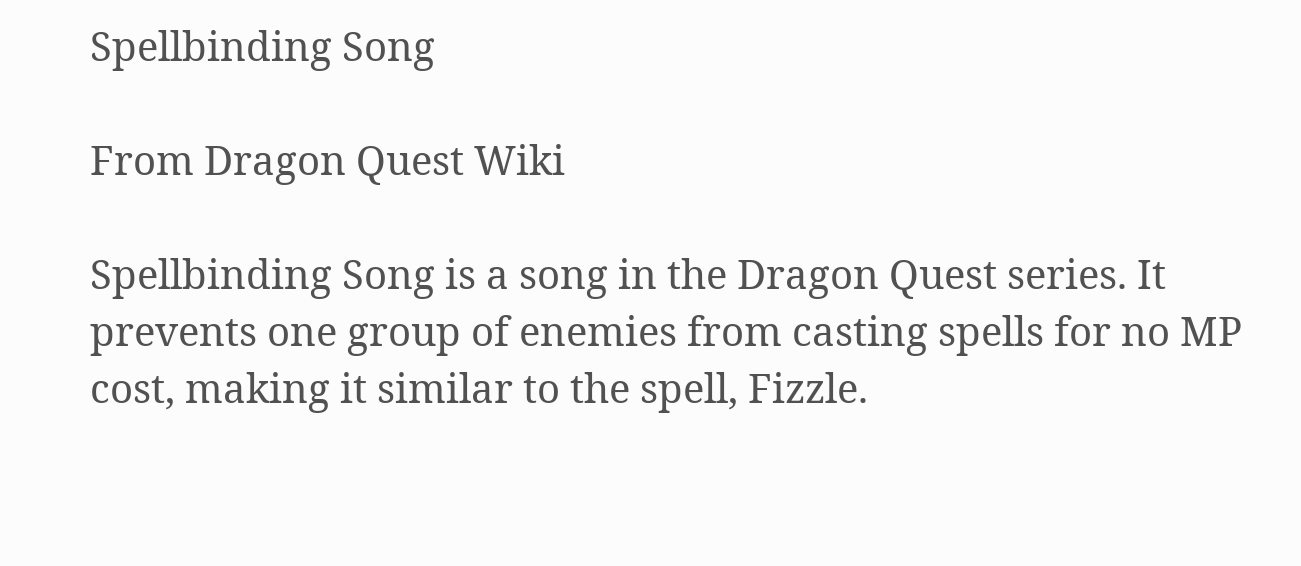Spellbinding Song

From Dragon Quest Wiki

Spellbinding Song is a song in the Dragon Quest series. It prevents one group of enemies from casting spells for no MP cost, making it similar to the spell, Fizzle.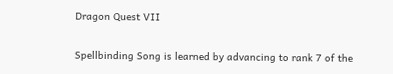Dragon Quest VII

Spellbinding Song is learned by advancing to rank 7 of the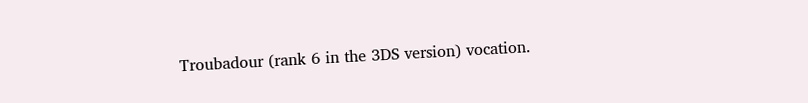Troubadour (rank 6 in the 3DS version) vocation.